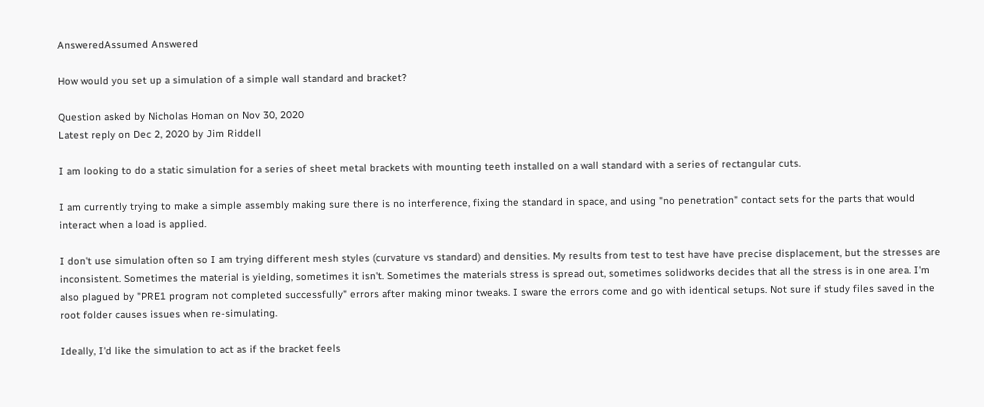AnsweredAssumed Answered

How would you set up a simulation of a simple wall standard and bracket?

Question asked by Nicholas Homan on Nov 30, 2020
Latest reply on Dec 2, 2020 by Jim Riddell

I am looking to do a static simulation for a series of sheet metal brackets with mounting teeth installed on a wall standard with a series of rectangular cuts.

I am currently trying to make a simple assembly making sure there is no interference, fixing the standard in space, and using "no penetration" contact sets for the parts that would interact when a load is applied.

I don't use simulation often so I am trying different mesh styles (curvature vs standard) and densities. My results from test to test have have precise displacement, but the stresses are inconsistent. Sometimes the material is yielding, sometimes it isn't. Sometimes the materials stress is spread out, sometimes solidworks decides that all the stress is in one area. I'm also plagued by "PRE1 program not completed successfully" errors after making minor tweaks. I sware the errors come and go with identical setups. Not sure if study files saved in the root folder causes issues when re-simulating.

Ideally, I'd like the simulation to act as if the bracket feels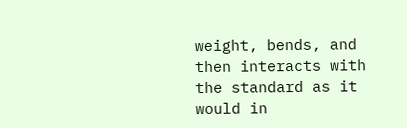weight, bends, and then interacts with the standard as it would in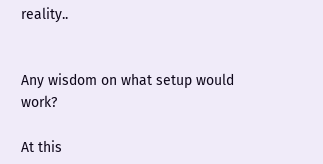reality..


Any wisdom on what setup would work?

At this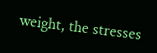weight, the stresses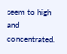seem to high and concentrated.